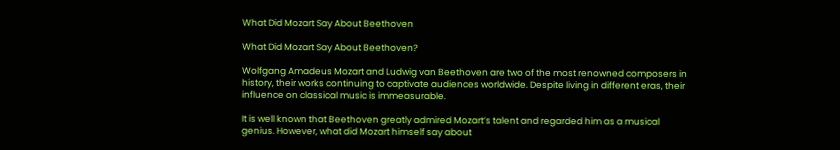What Did Mozart Say About Beethoven

What Did Mozart Say About Beethoven?

Wolfgang Amadeus Mozart and Ludwig van Beethoven are two of the most renowned composers in history, their works continuing to captivate audiences worldwide. Despite living in different eras, their influence on classical music is immeasurable.

It is well known that Beethoven greatly admired Mozart’s talent and regarded him as a musical genius. However, what did Mozart himself say about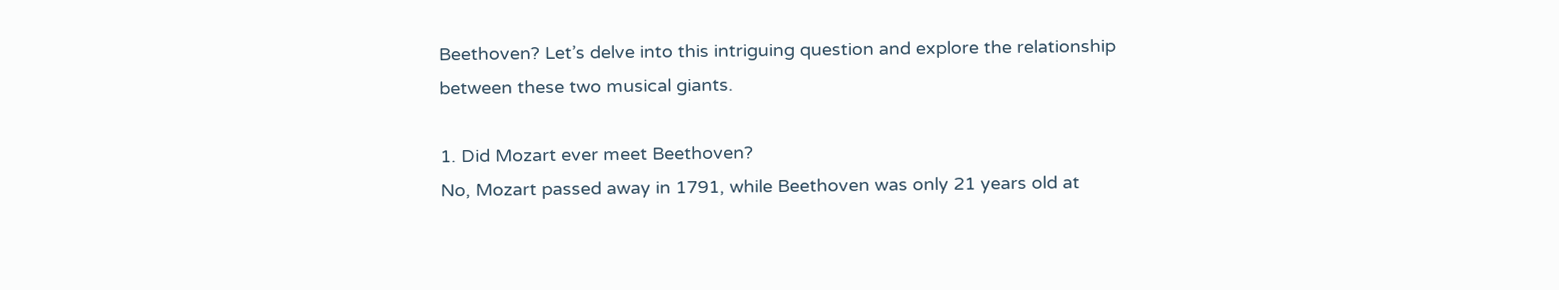Beethoven? Let’s delve into this intriguing question and explore the relationship between these two musical giants.

1. Did Mozart ever meet Beethoven?
No, Mozart passed away in 1791, while Beethoven was only 21 years old at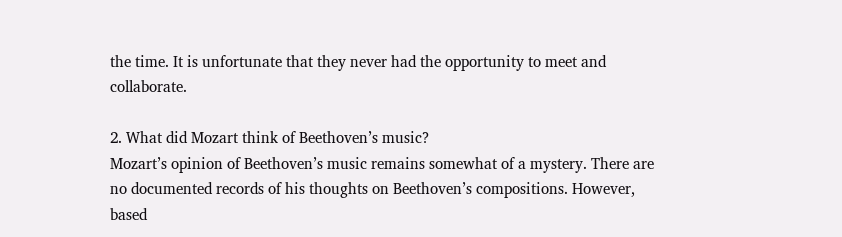the time. It is unfortunate that they never had the opportunity to meet and collaborate.

2. What did Mozart think of Beethoven’s music?
Mozart’s opinion of Beethoven’s music remains somewhat of a mystery. There are no documented records of his thoughts on Beethoven’s compositions. However, based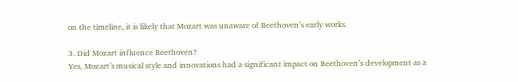on the timeline, it is likely that Mozart was unaware of Beethoven’s early works.

3. Did Mozart influence Beethoven?
Yes, Mozart’s musical style and innovations had a significant impact on Beethoven’s development as a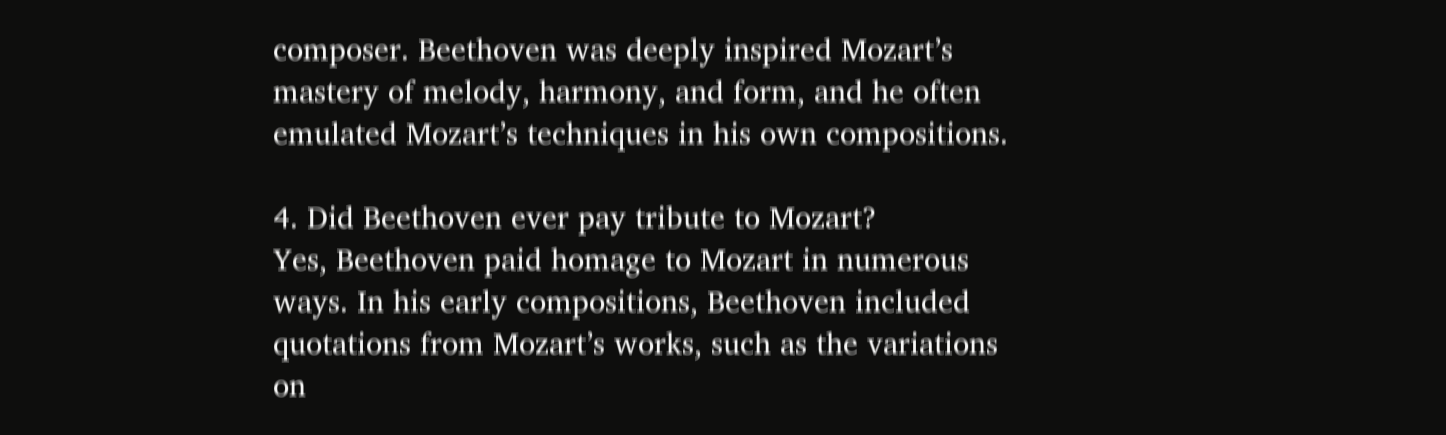composer. Beethoven was deeply inspired Mozart’s mastery of melody, harmony, and form, and he often emulated Mozart’s techniques in his own compositions.

4. Did Beethoven ever pay tribute to Mozart?
Yes, Beethoven paid homage to Mozart in numerous ways. In his early compositions, Beethoven included quotations from Mozart’s works, such as the variations on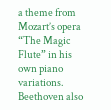a theme from Mozart’s opera “The Magic Flute” in his own piano variations. Beethoven also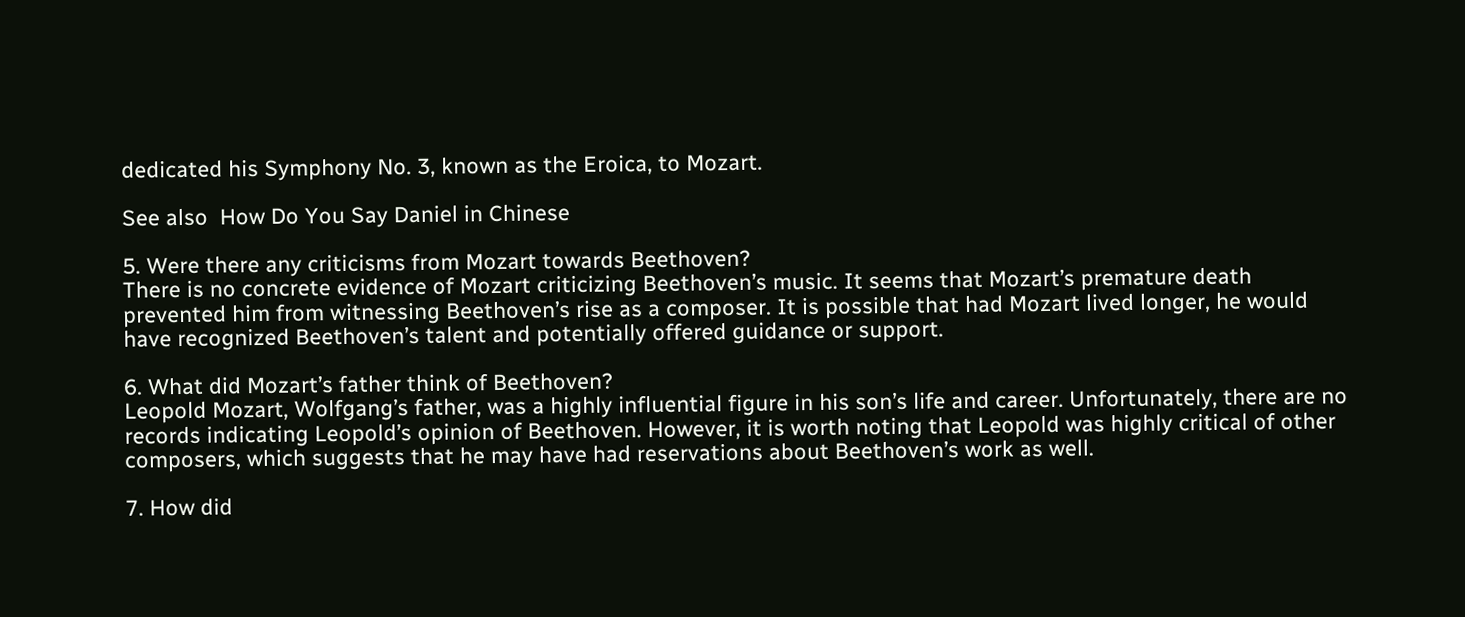dedicated his Symphony No. 3, known as the Eroica, to Mozart.

See also  How Do You Say Daniel in Chinese

5. Were there any criticisms from Mozart towards Beethoven?
There is no concrete evidence of Mozart criticizing Beethoven’s music. It seems that Mozart’s premature death prevented him from witnessing Beethoven’s rise as a composer. It is possible that had Mozart lived longer, he would have recognized Beethoven’s talent and potentially offered guidance or support.

6. What did Mozart’s father think of Beethoven?
Leopold Mozart, Wolfgang’s father, was a highly influential figure in his son’s life and career. Unfortunately, there are no records indicating Leopold’s opinion of Beethoven. However, it is worth noting that Leopold was highly critical of other composers, which suggests that he may have had reservations about Beethoven’s work as well.

7. How did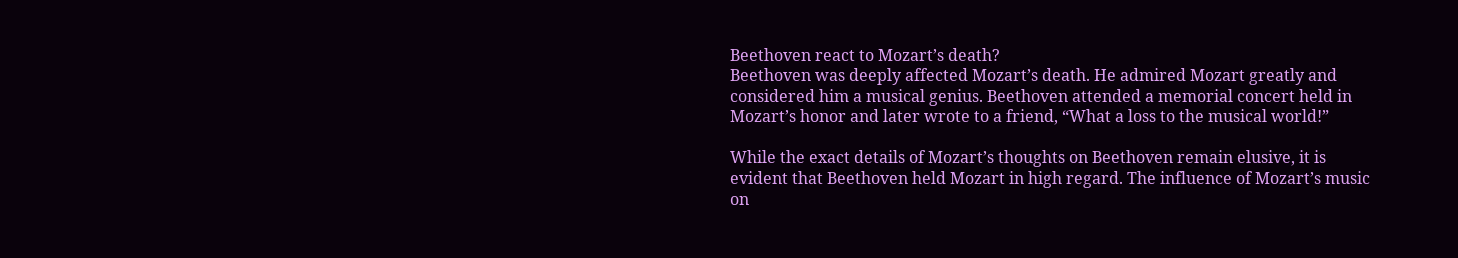Beethoven react to Mozart’s death?
Beethoven was deeply affected Mozart’s death. He admired Mozart greatly and considered him a musical genius. Beethoven attended a memorial concert held in Mozart’s honor and later wrote to a friend, “What a loss to the musical world!”

While the exact details of Mozart’s thoughts on Beethoven remain elusive, it is evident that Beethoven held Mozart in high regard. The influence of Mozart’s music on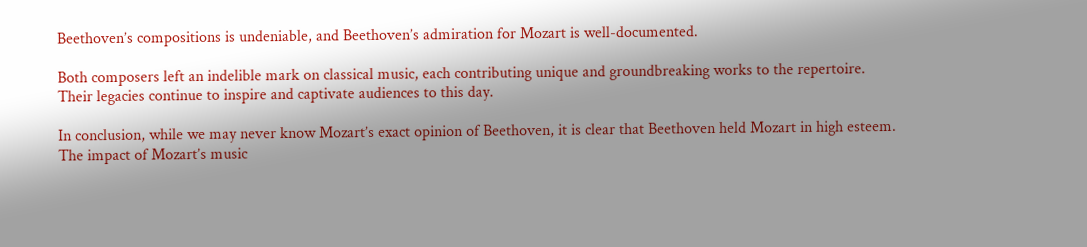Beethoven’s compositions is undeniable, and Beethoven’s admiration for Mozart is well-documented.

Both composers left an indelible mark on classical music, each contributing unique and groundbreaking works to the repertoire. Their legacies continue to inspire and captivate audiences to this day.

In conclusion, while we may never know Mozart’s exact opinion of Beethoven, it is clear that Beethoven held Mozart in high esteem. The impact of Mozart’s music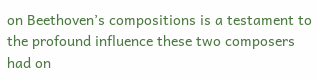on Beethoven’s compositions is a testament to the profound influence these two composers had on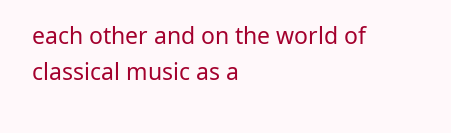each other and on the world of classical music as a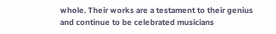whole. Their works are a testament to their genius and continue to be celebrated musicians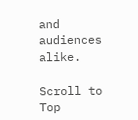and audiences alike.

Scroll to Top